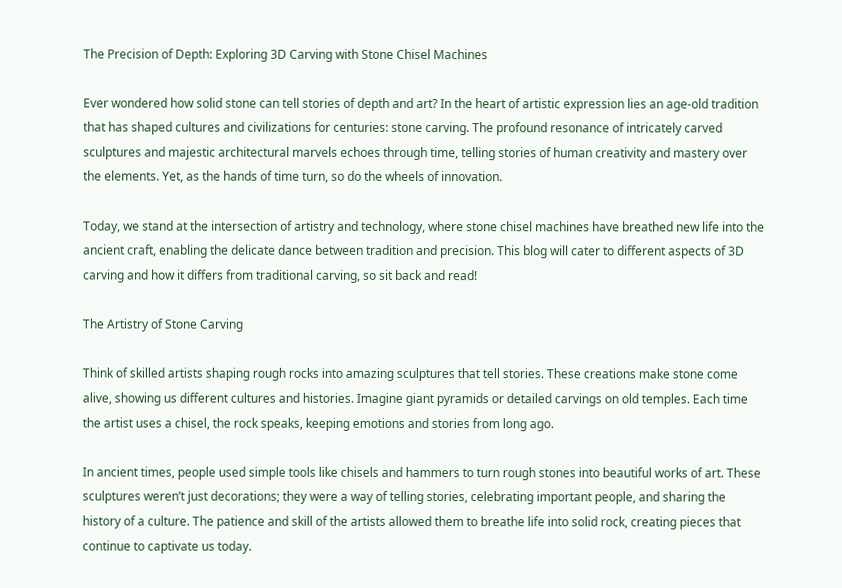The Precision of Depth: Exploring 3D Carving with Stone Chisel Machines

Ever wondered how solid stone can tell stories of depth and art? In the heart of artistic expression lies an age-old tradition that has shaped cultures and civilizations for centuries: stone carving. The profound resonance of intricately carved sculptures and majestic architectural marvels echoes through time, telling stories of human creativity and mastery over the elements. Yet, as the hands of time turn, so do the wheels of innovation.

Today, we stand at the intersection of artistry and technology, where stone chisel machines have breathed new life into the ancient craft, enabling the delicate dance between tradition and precision. This blog will cater to different aspects of 3D carving and how it differs from traditional carving, so sit back and read!

The Artistry of Stone Carving

Think of skilled artists shaping rough rocks into amazing sculptures that tell stories. These creations make stone come alive, showing us different cultures and histories. Imagine giant pyramids or detailed carvings on old temples. Each time the artist uses a chisel, the rock speaks, keeping emotions and stories from long ago.

In ancient times, people used simple tools like chisels and hammers to turn rough stones into beautiful works of art. These sculptures weren’t just decorations; they were a way of telling stories, celebrating important people, and sharing the history of a culture. The patience and skill of the artists allowed them to breathe life into solid rock, creating pieces that continue to captivate us today.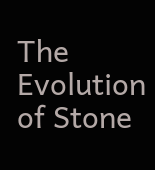The Evolution of Stone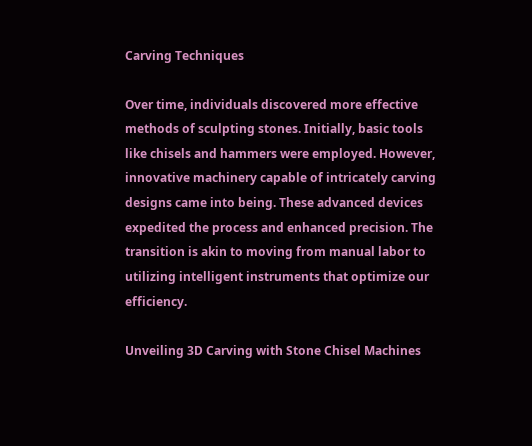Carving Techniques

Over time, individuals discovered more effective methods of sculpting stones. Initially, basic tools like chisels and hammers were employed. However, innovative machinery capable of intricately carving designs came into being. These advanced devices expedited the process and enhanced precision. The transition is akin to moving from manual labor to utilizing intelligent instruments that optimize our efficiency.

Unveiling 3D Carving with Stone Chisel Machines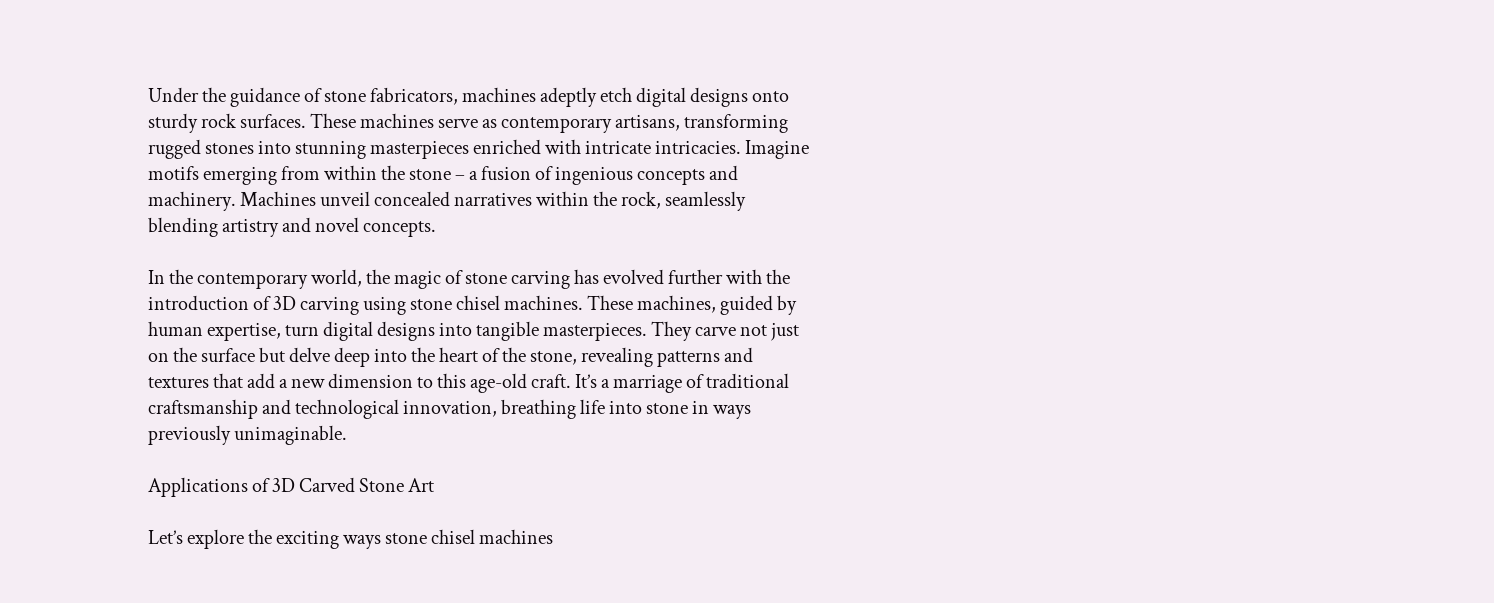Under the guidance of stone fabricators, machines adeptly etch digital designs onto sturdy rock surfaces. These machines serve as contemporary artisans, transforming rugged stones into stunning masterpieces enriched with intricate intricacies. Imagine motifs emerging from within the stone – a fusion of ingenious concepts and machinery. Machines unveil concealed narratives within the rock, seamlessly blending artistry and novel concepts.

In the contemporary world, the magic of stone carving has evolved further with the introduction of 3D carving using stone chisel machines. These machines, guided by human expertise, turn digital designs into tangible masterpieces. They carve not just on the surface but delve deep into the heart of the stone, revealing patterns and textures that add a new dimension to this age-old craft. It’s a marriage of traditional craftsmanship and technological innovation, breathing life into stone in ways previously unimaginable.

Applications of 3D Carved Stone Art

Let’s explore the exciting ways stone chisel machines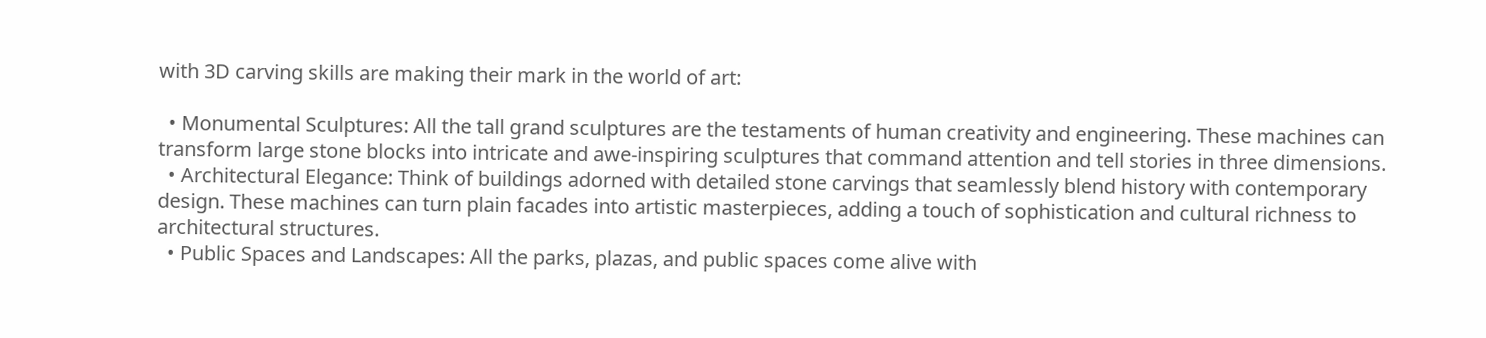with 3D carving skills are making their mark in the world of art:

  • Monumental Sculptures: All the tall grand sculptures are the testaments of human creativity and engineering. These machines can transform large stone blocks into intricate and awe-inspiring sculptures that command attention and tell stories in three dimensions.
  • Architectural Elegance: Think of buildings adorned with detailed stone carvings that seamlessly blend history with contemporary design. These machines can turn plain facades into artistic masterpieces, adding a touch of sophistication and cultural richness to architectural structures.
  • Public Spaces and Landscapes: All the parks, plazas, and public spaces come alive with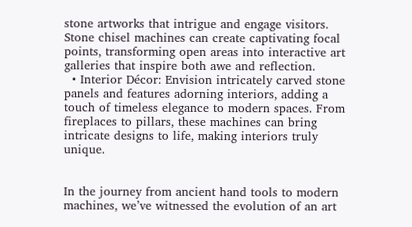stone artworks that intrigue and engage visitors. Stone chisel machines can create captivating focal points, transforming open areas into interactive art galleries that inspire both awe and reflection.
  • Interior Décor: Envision intricately carved stone panels and features adorning interiors, adding a touch of timeless elegance to modern spaces. From fireplaces to pillars, these machines can bring intricate designs to life, making interiors truly unique.


In the journey from ancient hand tools to modern machines, we’ve witnessed the evolution of an art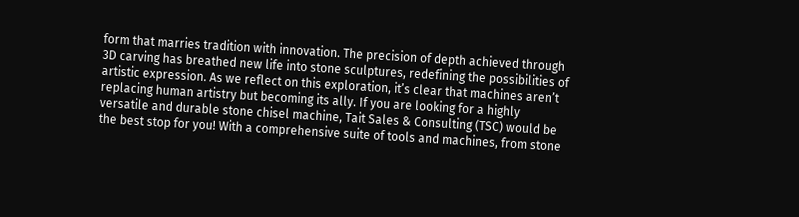form that marries tradition with innovation. The precision of depth achieved through 3D carving has breathed new life into stone sculptures, redefining the possibilities of artistic expression. As we reflect on this exploration, it’s clear that machines aren’t replacing human artistry but becoming its ally. If you are looking for a highly versatile and durable stone chisel machine, Tait Sales & Consulting (TSC) would be the best stop for you! With a comprehensive suite of tools and machines, from stone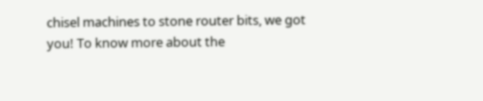chisel machines to stone router bits, we got you! To know more about the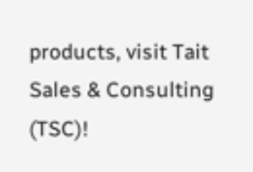products, visit Tait Sales & Consulting (TSC)!